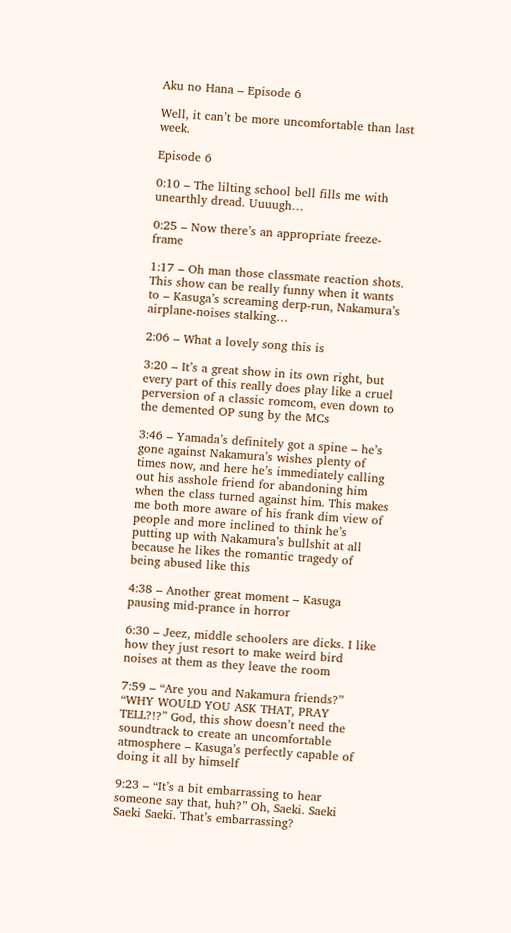Aku no Hana – Episode 6

Well, it can’t be more uncomfortable than last week.

Episode 6

0:10 – The lilting school bell fills me with unearthly dread. Uuuugh…

0:25 – Now there’s an appropriate freeze-frame

1:17 – Oh man those classmate reaction shots. This show can be really funny when it wants to – Kasuga’s screaming derp-run, Nakamura’s airplane-noises stalking…

2:06 – What a lovely song this is

3:20 – It’s a great show in its own right, but every part of this really does play like a cruel perversion of a classic romcom, even down to the demented OP sung by the MCs

3:46 – Yamada’s definitely got a spine – he’s gone against Nakamura’s wishes plenty of times now, and here he’s immediately calling out his asshole friend for abandoning him when the class turned against him. This makes me both more aware of his frank dim view of people and more inclined to think he’s putting up with Nakamura’s bullshit at all because he likes the romantic tragedy of being abused like this

4:38 – Another great moment – Kasuga pausing mid-prance in horror

6:30 – Jeez, middle schoolers are dicks. I like how they just resort to make weird bird noises at them as they leave the room

7:59 – “Are you and Nakamura friends?” “WHY WOULD YOU ASK THAT, PRAY TELL?!?” God, this show doesn’t need the soundtrack to create an uncomfortable atmosphere – Kasuga’s perfectly capable of doing it all by himself

9:23 – “It’s a bit embarrassing to hear someone say that, huh?” Oh, Saeki. Saeki Saeki Saeki. That’s embarrassing?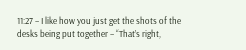11:27 – I like how you just get the shots of the desks being put together – “That’s right,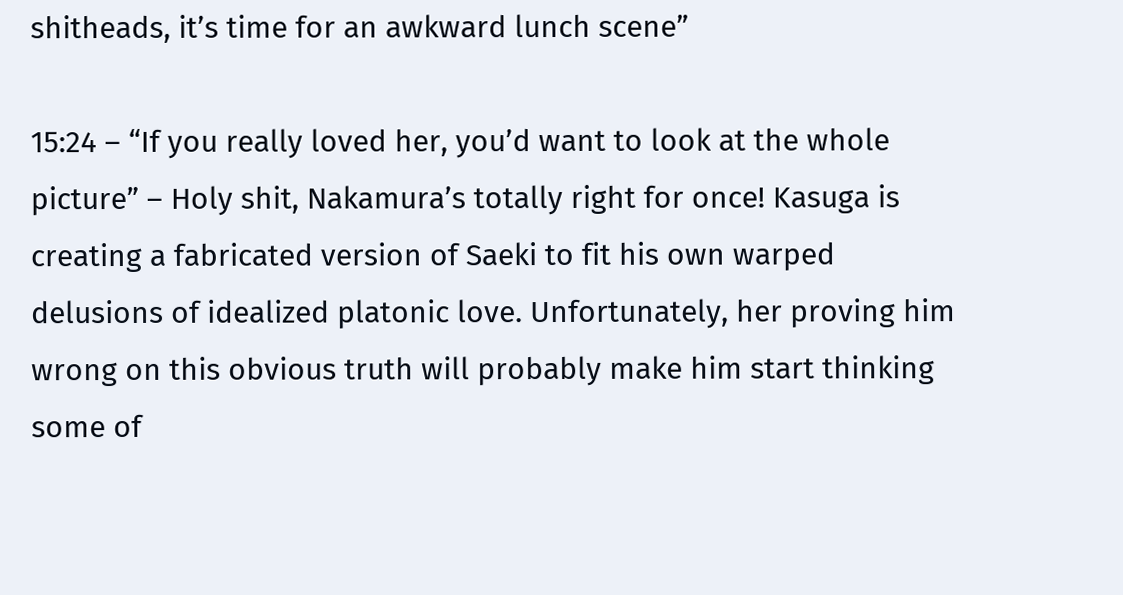shitheads, it’s time for an awkward lunch scene”

15:24 – “If you really loved her, you’d want to look at the whole picture” – Holy shit, Nakamura’s totally right for once! Kasuga is creating a fabricated version of Saeki to fit his own warped delusions of idealized platonic love. Unfortunately, her proving him wrong on this obvious truth will probably make him start thinking some of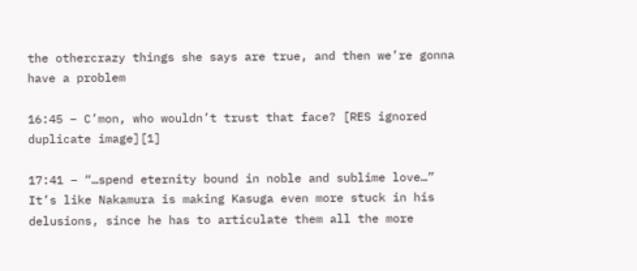the othercrazy things she says are true, and then we’re gonna have a problem

16:45 – C’mon, who wouldn’t trust that face? [RES ignored duplicate image][1]

17:41 – “…spend eternity bound in noble and sublime love…” It’s like Nakamura is making Kasuga even more stuck in his delusions, since he has to articulate them all the more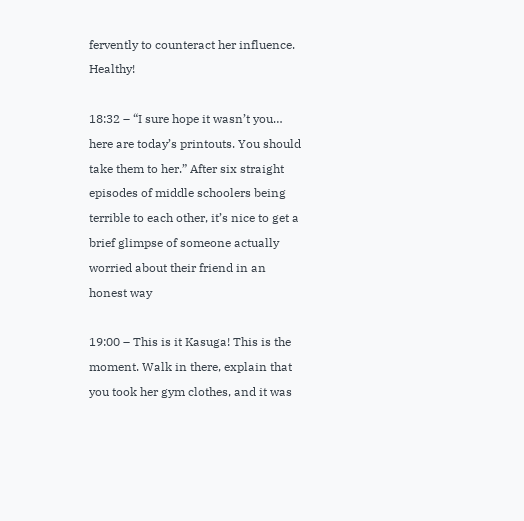fervently to counteract her influence. Healthy!

18:32 – “I sure hope it wasn’t you… here are today’s printouts. You should take them to her.” After six straight episodes of middle schoolers being terrible to each other, it’s nice to get a brief glimpse of someone actually worried about their friend in an honest way

19:00 – This is it Kasuga! This is the moment. Walk in there, explain that you took her gym clothes, and it was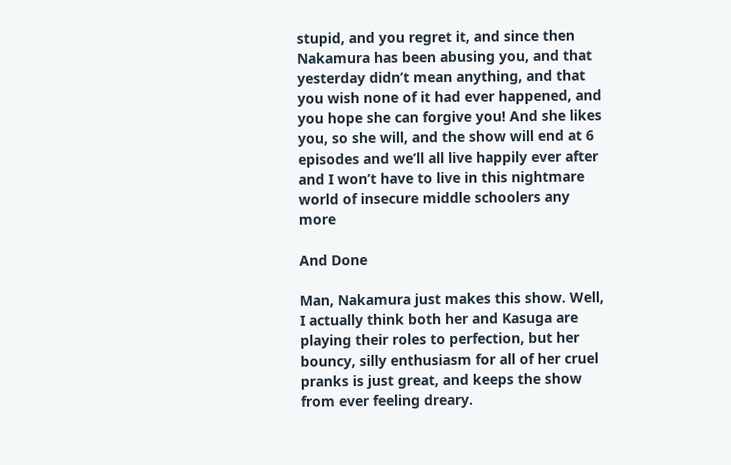stupid, and you regret it, and since then Nakamura has been abusing you, and that yesterday didn’t mean anything, and that you wish none of it had ever happened, and you hope she can forgive you! And she likes you, so she will, and the show will end at 6 episodes and we’ll all live happily ever after and I won’t have to live in this nightmare world of insecure middle schoolers any more

And Done

Man, Nakamura just makes this show. Well, I actually think both her and Kasuga are playing their roles to perfection, but her bouncy, silly enthusiasm for all of her cruel pranks is just great, and keeps the show from ever feeling dreary.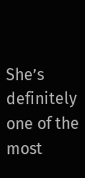She’s definitely one of the most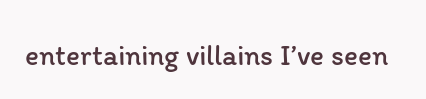entertaining villains I’ve seen